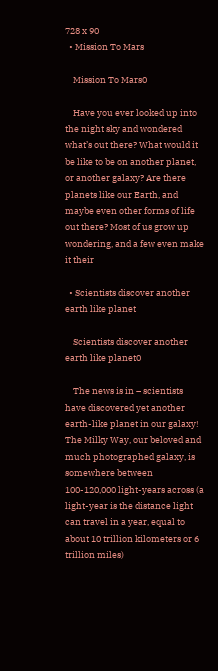728 x 90
  • Mission To Mars

    Mission To Mars0

    Have you ever looked up into the night sky and wondered what’s out there? What would it be like to be on another planet, or another galaxy? Are there planets like our Earth, and maybe even other forms of life out there? Most of us grow up wondering, and a few even make it their

  • Scientists discover another earth like planet

    Scientists discover another earth like planet0

    The news is in – scientists have discovered yet another earth-like planet in our galaxy! The Milky Way, our beloved and much photographed galaxy, is somewhere between 100-120,000 light-years across (a light-year is the distance light can travel in a year, equal to about 10 trillion kilometers or 6 trillion miles)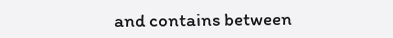and contains between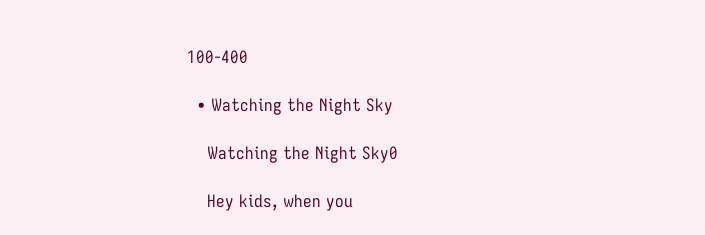100-400

  • Watching the Night Sky

    Watching the Night Sky0

    Hey kids, when you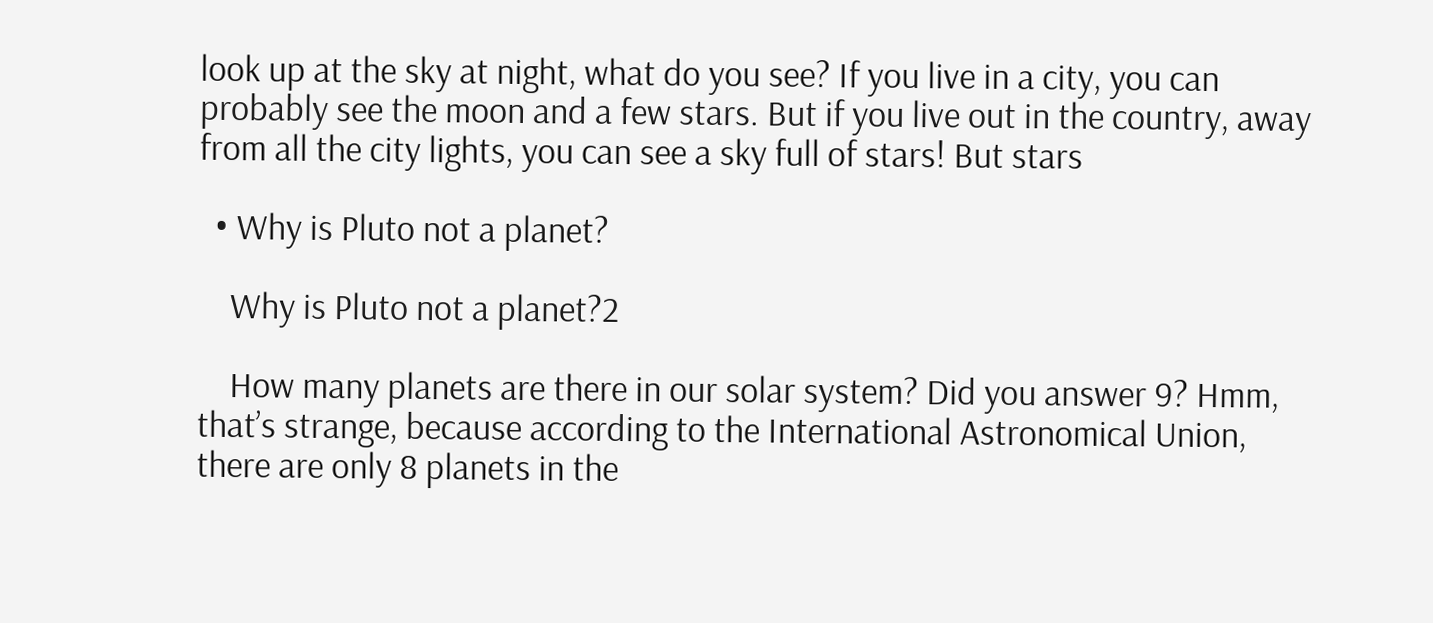look up at the sky at night, what do you see? If you live in a city, you can probably see the moon and a few stars. But if you live out in the country, away from all the city lights, you can see a sky full of stars! But stars

  • Why is Pluto not a planet?

    Why is Pluto not a planet?2

    How many planets are there in our solar system? Did you answer 9? Hmm, that’s strange, because according to the International Astronomical Union, there are only 8 planets in the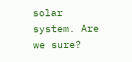solar system. Are we sure?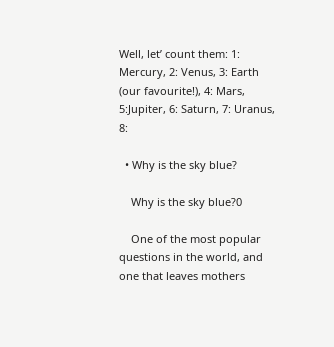Well, let’ count them: 1: Mercury, 2: Venus, 3: Earth (our favourite!), 4: Mars, 5:Jupiter, 6: Saturn, 7: Uranus, 8:

  • Why is the sky blue?

    Why is the sky blue?0

    One of the most popular questions in the world, and one that leaves mothers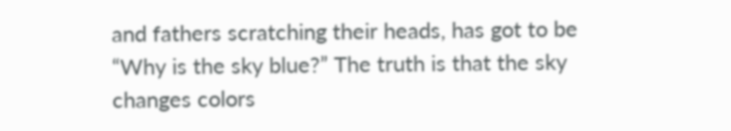and fathers scratching their heads, has got to be “Why is the sky blue?” The truth is that the sky changes colors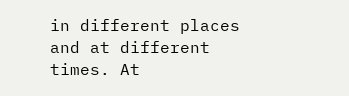in different places and at different times. At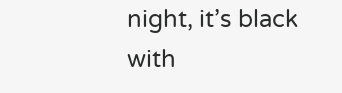night, it’s black with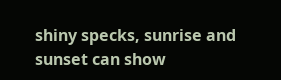shiny specks, sunrise and sunset can show